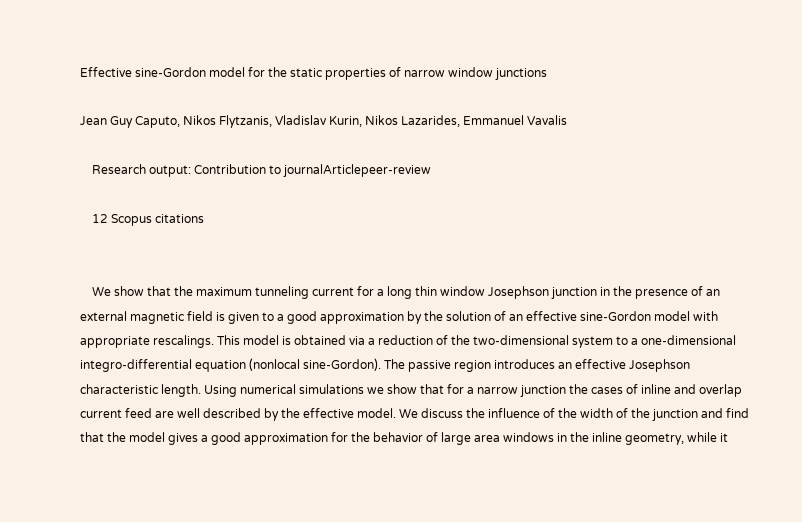Effective sine-Gordon model for the static properties of narrow window junctions

Jean Guy Caputo, Nikos Flytzanis, Vladislav Kurin, Nikos Lazarides, Emmanuel Vavalis

    Research output: Contribution to journalArticlepeer-review

    12 Scopus citations


    We show that the maximum tunneling current for a long thin window Josephson junction in the presence of an external magnetic field is given to a good approximation by the solution of an effective sine-Gordon model with appropriate rescalings. This model is obtained via a reduction of the two-dimensional system to a one-dimensional integro-differential equation (nonlocal sine-Gordon). The passive region introduces an effective Josephson characteristic length. Using numerical simulations we show that for a narrow junction the cases of inline and overlap current feed are well described by the effective model. We discuss the influence of the width of the junction and find that the model gives a good approximation for the behavior of large area windows in the inline geometry, while it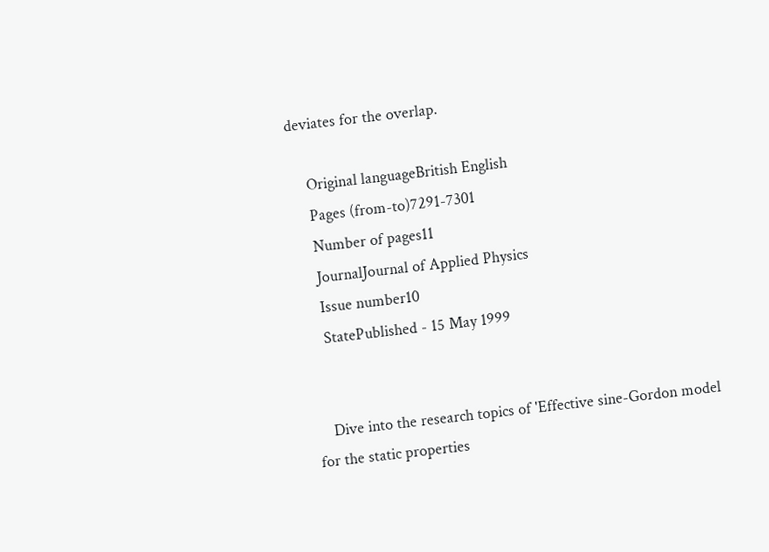deviates for the overlap.

    Original languageBritish English
    Pages (from-to)7291-7301
    Number of pages11
    JournalJournal of Applied Physics
    Issue number10
    StatePublished - 15 May 1999


    Dive into the research topics of 'Effective sine-Gordon model for the static properties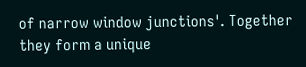of narrow window junctions'. Together they form a unique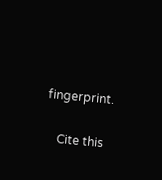fingerprint.

    Cite this